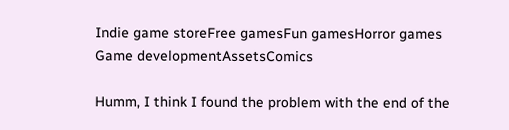Indie game storeFree gamesFun gamesHorror games
Game developmentAssetsComics

Humm, I think I found the problem with the end of the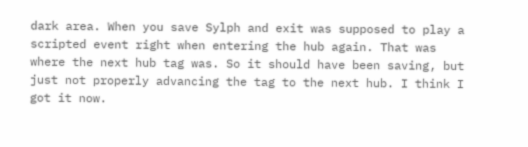dark area. When you save Sylph and exit was supposed to play a scripted event right when entering the hub again. That was where the next hub tag was. So it should have been saving, but just not properly advancing the tag to the next hub. I think I got it now.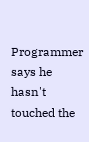Programmer says he hasn't touched the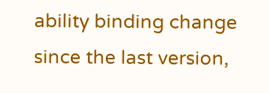ability binding change since the last version,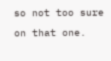so not too sure on that one.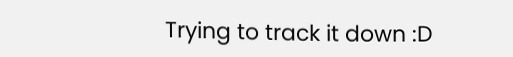Trying to track it down :D